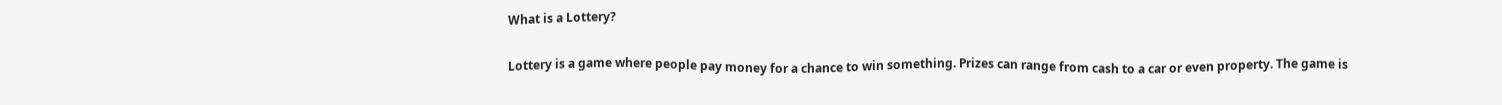What is a Lottery?

Lottery is a game where people pay money for a chance to win something. Prizes can range from cash to a car or even property. The game is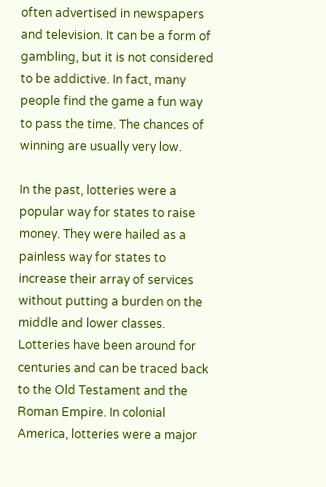often advertised in newspapers and television. It can be a form of gambling, but it is not considered to be addictive. In fact, many people find the game a fun way to pass the time. The chances of winning are usually very low.

In the past, lotteries were a popular way for states to raise money. They were hailed as a painless way for states to increase their array of services without putting a burden on the middle and lower classes. Lotteries have been around for centuries and can be traced back to the Old Testament and the Roman Empire. In colonial America, lotteries were a major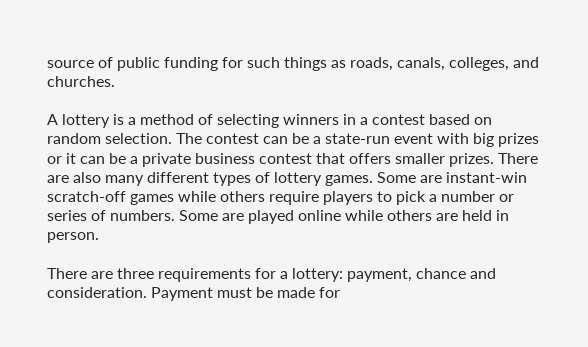source of public funding for such things as roads, canals, colleges, and churches.

A lottery is a method of selecting winners in a contest based on random selection. The contest can be a state-run event with big prizes or it can be a private business contest that offers smaller prizes. There are also many different types of lottery games. Some are instant-win scratch-off games while others require players to pick a number or series of numbers. Some are played online while others are held in person.

There are three requirements for a lottery: payment, chance and consideration. Payment must be made for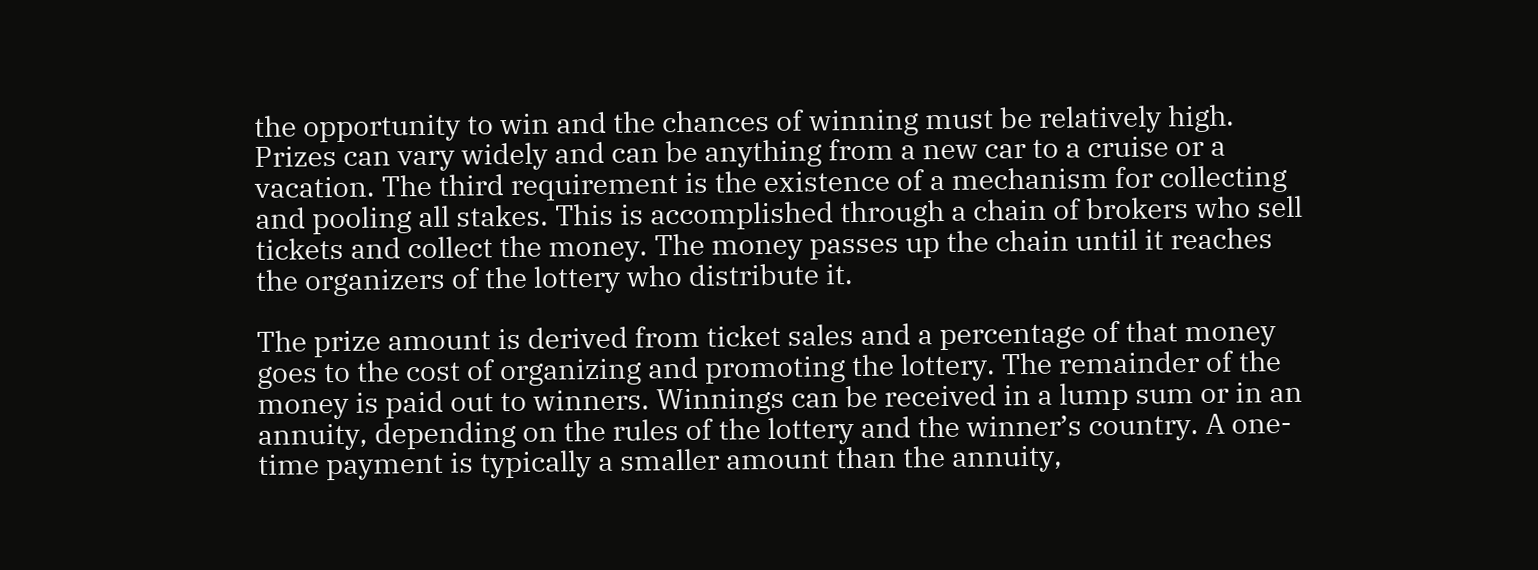the opportunity to win and the chances of winning must be relatively high. Prizes can vary widely and can be anything from a new car to a cruise or a vacation. The third requirement is the existence of a mechanism for collecting and pooling all stakes. This is accomplished through a chain of brokers who sell tickets and collect the money. The money passes up the chain until it reaches the organizers of the lottery who distribute it.

The prize amount is derived from ticket sales and a percentage of that money goes to the cost of organizing and promoting the lottery. The remainder of the money is paid out to winners. Winnings can be received in a lump sum or in an annuity, depending on the rules of the lottery and the winner’s country. A one-time payment is typically a smaller amount than the annuity,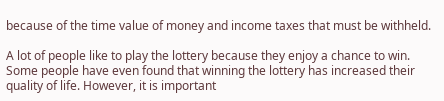because of the time value of money and income taxes that must be withheld.

A lot of people like to play the lottery because they enjoy a chance to win. Some people have even found that winning the lottery has increased their quality of life. However, it is important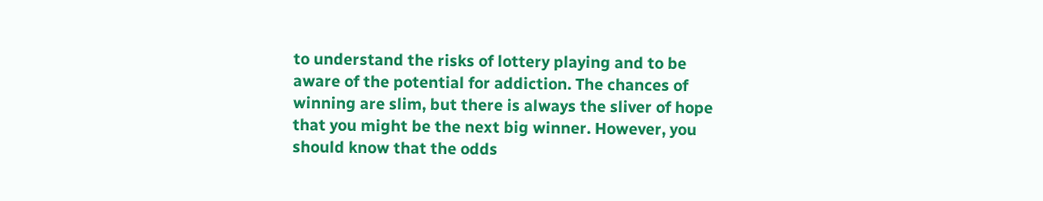to understand the risks of lottery playing and to be aware of the potential for addiction. The chances of winning are slim, but there is always the sliver of hope that you might be the next big winner. However, you should know that the odds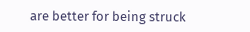are better for being struck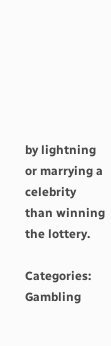by lightning or marrying a celebrity than winning the lottery.

Categories: Gambling